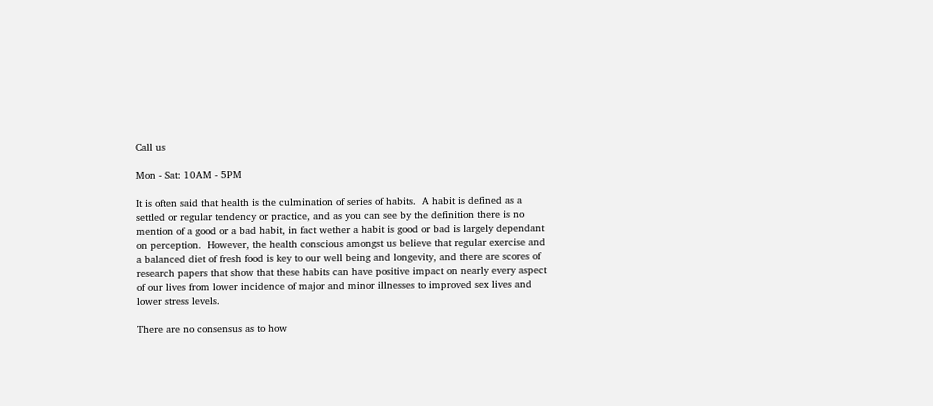Call us

Mon - Sat: 10AM - 5PM

It is often said that health is the culmination of series of habits.  A habit is defined as a settled or regular tendency or practice, and as you can see by the definition there is no mention of a good or a bad habit, in fact wether a habit is good or bad is largely dependant on perception.  However, the health conscious amongst us believe that regular exercise and a balanced diet of fresh food is key to our well being and longevity, and there are scores of research papers that show that these habits can have positive impact on nearly every aspect of our lives from lower incidence of major and minor illnesses to improved sex lives and lower stress levels.

There are no consensus as to how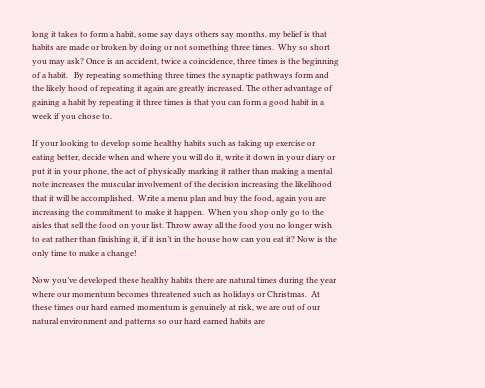long it takes to form a habit, some say days others say months, my belief is that habits are made or broken by doing or not something three times.  Why so short you may ask? Once is an accident, twice a coincidence, three times is the beginning of a habit.   By repeating something three times the synaptic pathways form and the likely hood of repeating it again are greatly increased. The other advantage of gaining a habit by repeating it three times is that you can form a good habit in a week if you chose to.

If your looking to develop some healthy habits such as taking up exercise or eating better, decide when and where you will do it, write it down in your diary or put it in your phone, the act of physically marking it rather than making a mental note increases the muscular involvement of the decision increasing the likelihood that it will be accomplished.  Write a menu plan and buy the food, again you are increasing the commitment to make it happen.  When you shop only go to the aisles that sell the food on your list. Throw away all the food you no longer wish to eat rather than finishing it, if it isn’t in the house how can you eat it? Now is the only time to make a change!

Now you’ve developed these healthy habits there are natural times during the year where our momentum becomes threatened such as holidays or Christmas.  At these times our hard earned momentum is genuinely at risk, we are out of our natural environment and patterns so our hard earned habits are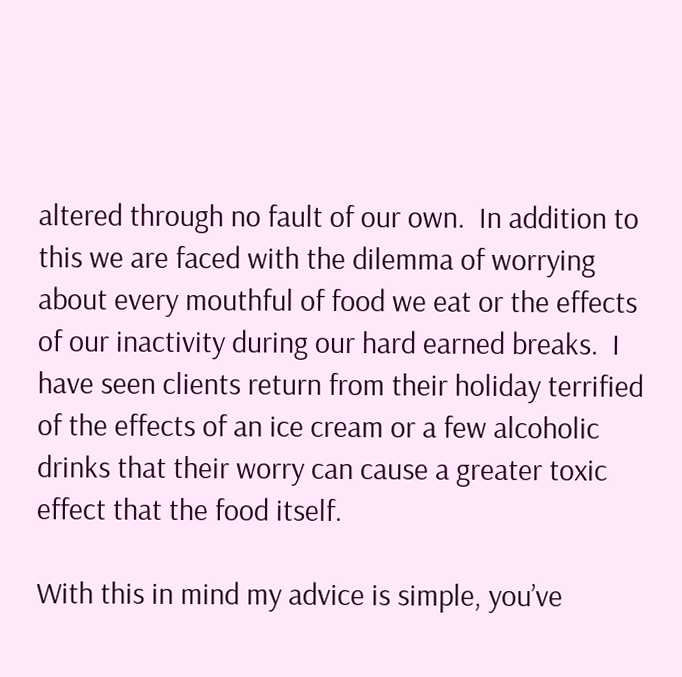altered through no fault of our own.  In addition to this we are faced with the dilemma of worrying about every mouthful of food we eat or the effects of our inactivity during our hard earned breaks.  I have seen clients return from their holiday terrified of the effects of an ice cream or a few alcoholic drinks that their worry can cause a greater toxic effect that the food itself.

With this in mind my advice is simple, you’ve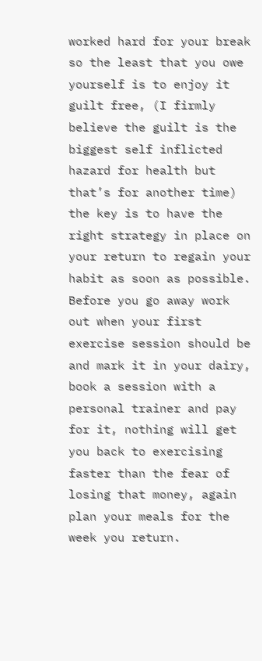worked hard for your break so the least that you owe yourself is to enjoy it guilt free, (I firmly believe the guilt is the biggest self inflicted hazard for health but that’s for another time) the key is to have the right strategy in place on your return to regain your habit as soon as possible.  Before you go away work out when your first exercise session should be and mark it in your dairy, book a session with a personal trainer and pay for it, nothing will get you back to exercising faster than the fear of losing that money, again plan your meals for the week you return.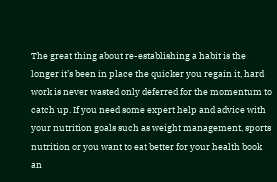The great thing about re-establishing a habit is the longer it’s been in place the quicker you regain it, hard work is never wasted only deferred for the momentum to catch up. If you need some expert help and advice with your nutrition goals such as weight management, sports nutrition or you want to eat better for your health book an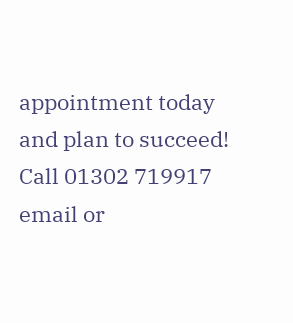appointment today and plan to succeed! Call 01302 719917 email or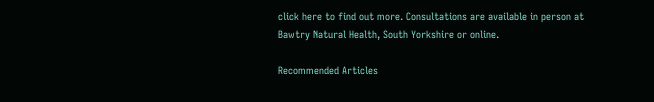click here to find out more. Consultations are available in person at Bawtry Natural Health, South Yorkshire or online.

Recommended Articles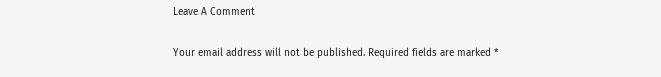Leave A Comment

Your email address will not be published. Required fields are marked *